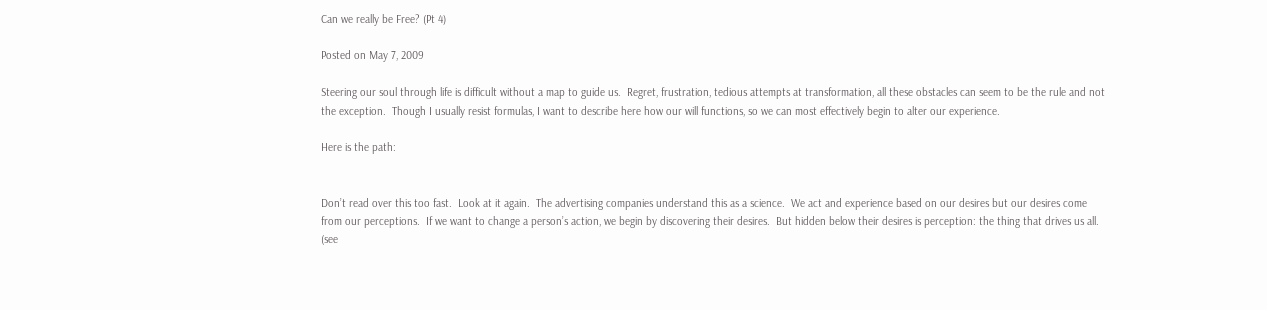Can we really be Free? (Pt 4)

Posted on May 7, 2009

Steering our soul through life is difficult without a map to guide us.  Regret, frustration, tedious attempts at transformation, all these obstacles can seem to be the rule and not the exception.  Though I usually resist formulas, I want to describe here how our will functions, so we can most effectively begin to alter our experience.

Here is the path:


Don’t read over this too fast.  Look at it again.  The advertising companies understand this as a science.  We act and experience based on our desires but our desires come from our perceptions.  If we want to change a person’s action, we begin by discovering their desires.  But hidden below their desires is perception: the thing that drives us all.  (see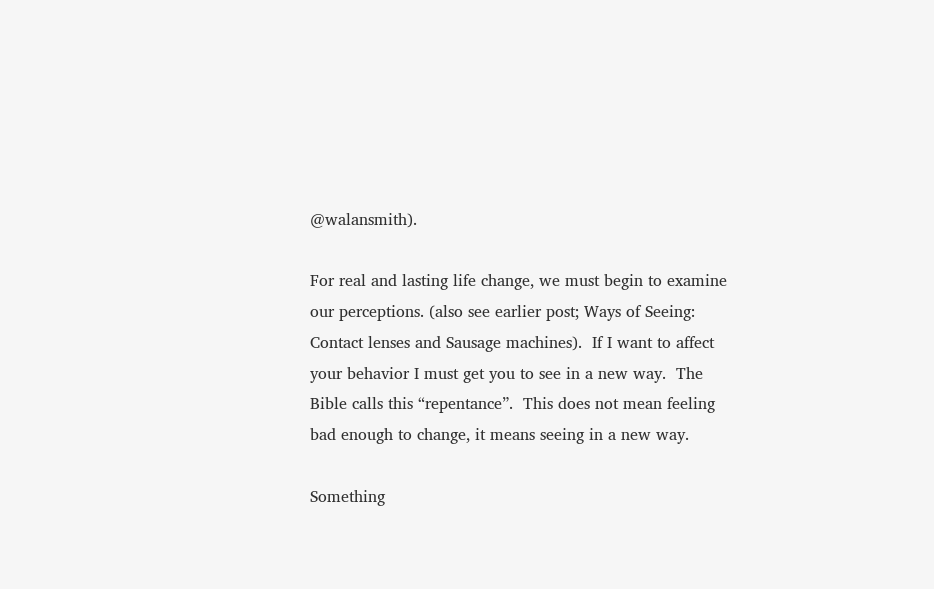@walansmith).

For real and lasting life change, we must begin to examine our perceptions. (also see earlier post; Ways of Seeing: Contact lenses and Sausage machines).  If I want to affect your behavior I must get you to see in a new way.  The Bible calls this “repentance”.  This does not mean feeling bad enough to change, it means seeing in a new way.

Something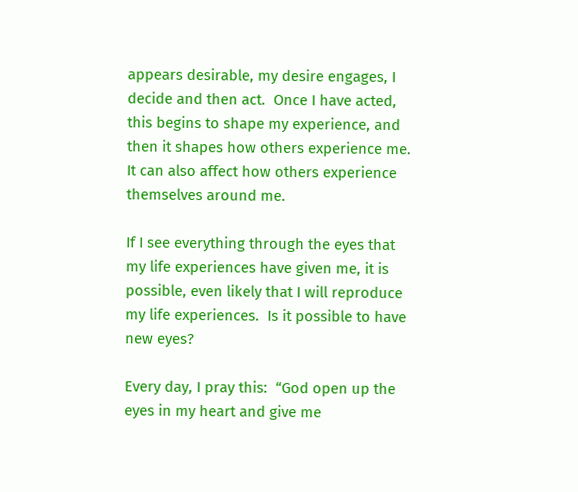appears desirable, my desire engages, I decide and then act.  Once I have acted, this begins to shape my experience, and then it shapes how others experience me.  It can also affect how others experience themselves around me.

If I see everything through the eyes that my life experiences have given me, it is possible, even likely that I will reproduce my life experiences.  Is it possible to have new eyes?

Every day, I pray this:  “God open up the eyes in my heart and give me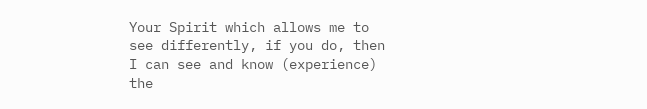Your Spirit which allows me to see differently, if you do, then I can see and know (experience) the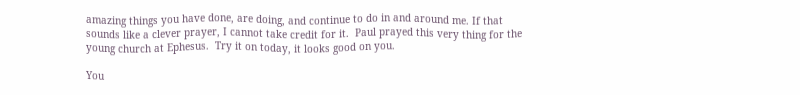amazing things you have done, are doing, and continue to do in and around me. If that sounds like a clever prayer, I cannot take credit for it.  Paul prayed this very thing for the young church at Ephesus.  Try it on today, it looks good on you.

You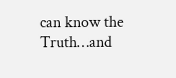can know the Truth…and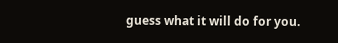guess what it will do for you.